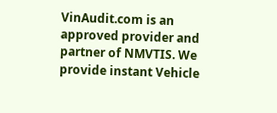VinAudit.com is an approved provider and partner of NMVTIS. We provide instant Vehicle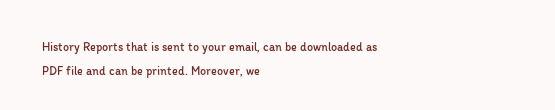History Reports that is sent to your email, can be downloaded as PDF file and can be printed. Moreover, we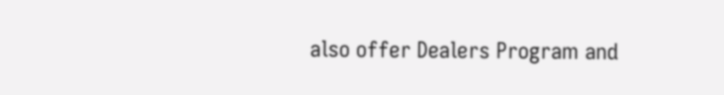also offer Dealers Program and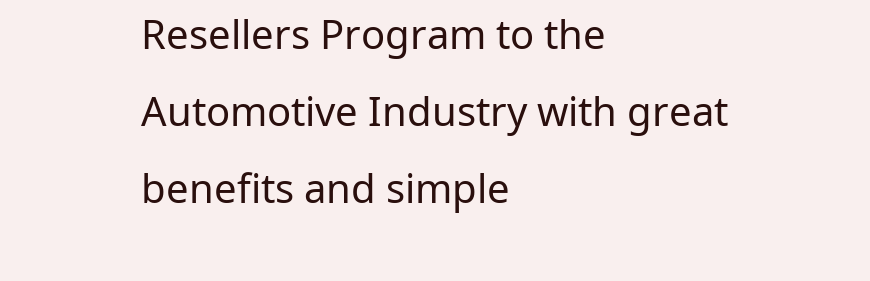Resellers Program to the Automotive Industry with great benefits and simple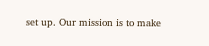set up. Our mission is to make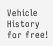Vehicle History for free!